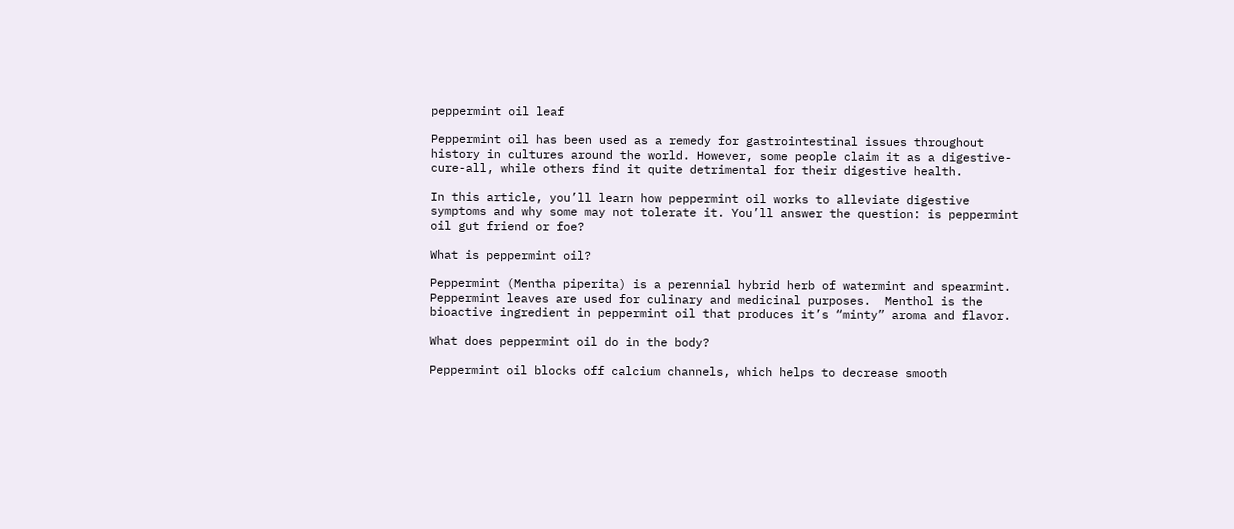peppermint oil leaf

Peppermint oil has been used as a remedy for gastrointestinal issues throughout history in cultures around the world. However, some people claim it as a digestive-cure-all, while others find it quite detrimental for their digestive health.

In this article, you’ll learn how peppermint oil works to alleviate digestive symptoms and why some may not tolerate it. You’ll answer the question: is peppermint oil gut friend or foe?

What is peppermint oil?

Peppermint (Mentha piperita) is a perennial hybrid herb of watermint and spearmint. Peppermint leaves are used for culinary and medicinal purposes.  Menthol is the bioactive ingredient in peppermint oil that produces it’s “minty” aroma and flavor.

What does peppermint oil do in the body?

Peppermint oil blocks off calcium channels, which helps to decrease smooth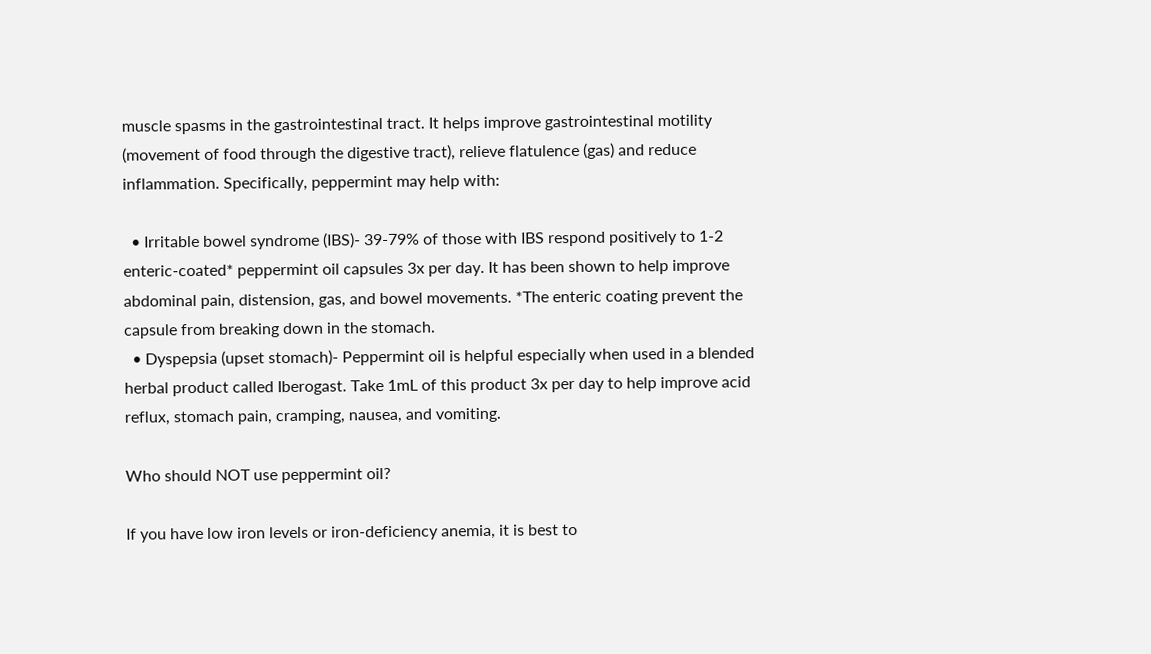muscle spasms in the gastrointestinal tract. It helps improve gastrointestinal motility (movement of food through the digestive tract), relieve flatulence (gas) and reduce inflammation. Specifically, peppermint may help with:

  • Irritable bowel syndrome (IBS)- 39-79% of those with IBS respond positively to 1-2 enteric-coated* peppermint oil capsules 3x per day. It has been shown to help improve abdominal pain, distension, gas, and bowel movements. *The enteric coating prevent the capsule from breaking down in the stomach.
  • Dyspepsia (upset stomach)- Peppermint oil is helpful especially when used in a blended herbal product called Iberogast. Take 1mL of this product 3x per day to help improve acid reflux, stomach pain, cramping, nausea, and vomiting.

Who should NOT use peppermint oil?

If you have low iron levels or iron-deficiency anemia, it is best to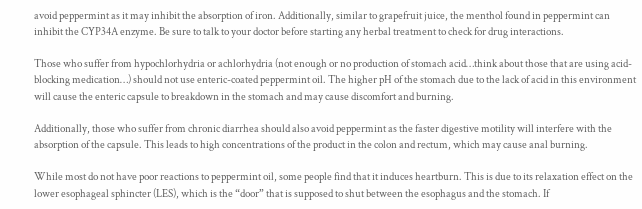avoid peppermint as it may inhibit the absorption of iron. Additionally, similar to grapefruit juice, the menthol found in peppermint can inhibit the CYP34A enzyme. Be sure to talk to your doctor before starting any herbal treatment to check for drug interactions.

Those who suffer from hypochlorhydria or achlorhydria (not enough or no production of stomach acid…think about those that are using acid-blocking medication…) should not use enteric-coated peppermint oil. The higher pH of the stomach due to the lack of acid in this environment will cause the enteric capsule to breakdown in the stomach and may cause discomfort and burning.

Additionally, those who suffer from chronic diarrhea should also avoid peppermint as the faster digestive motility will interfere with the absorption of the capsule. This leads to high concentrations of the product in the colon and rectum, which may cause anal burning.

While most do not have poor reactions to peppermint oil, some people find that it induces heartburn. This is due to its relaxation effect on the lower esophageal sphincter (LES), which is the “door” that is supposed to shut between the esophagus and the stomach. If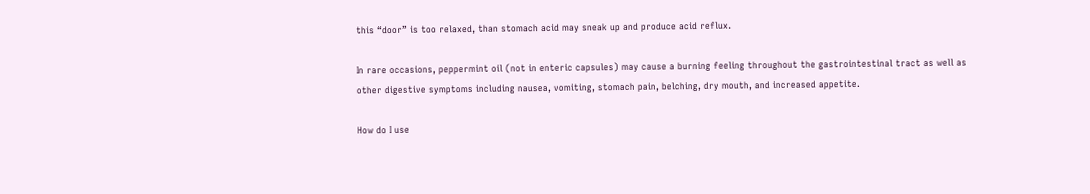this “door” is too relaxed, than stomach acid may sneak up and produce acid reflux.

In rare occasions, peppermint oil (not in enteric capsules) may cause a burning feeling throughout the gastrointestinal tract as well as other digestive symptoms including nausea, vomiting, stomach pain, belching, dry mouth, and increased appetite.

How do I use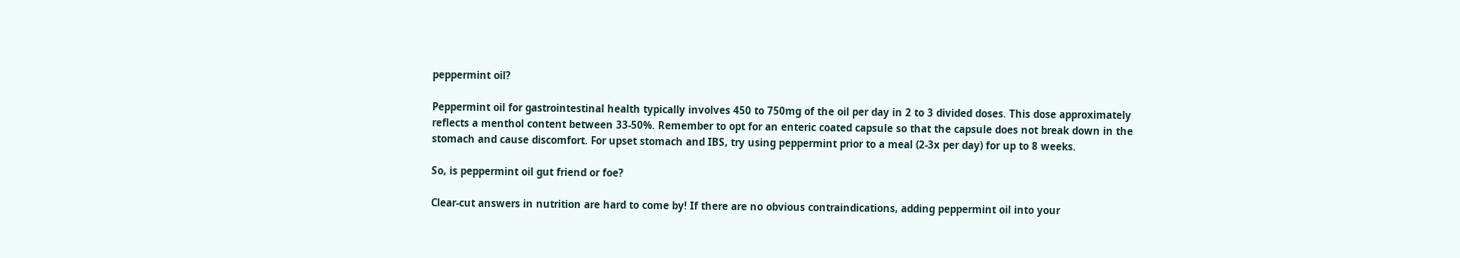peppermint oil?

Peppermint oil for gastrointestinal health typically involves 450 to 750mg of the oil per day in 2 to 3 divided doses. This dose approximately reflects a menthol content between 33-50%. Remember to opt for an enteric coated capsule so that the capsule does not break down in the stomach and cause discomfort. For upset stomach and IBS, try using peppermint prior to a meal (2-3x per day) for up to 8 weeks.

So, is peppermint oil gut friend or foe?

Clear-cut answers in nutrition are hard to come by! If there are no obvious contraindications, adding peppermint oil into your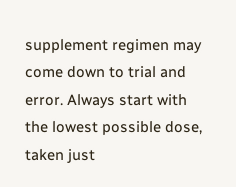supplement regimen may come down to trial and error. Always start with the lowest possible dose, taken just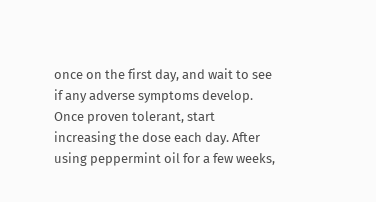once on the first day, and wait to see if any adverse symptoms develop. Once proven tolerant, start increasing the dose each day. After using peppermint oil for a few weeks,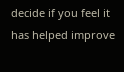decide if you feel it has helped improve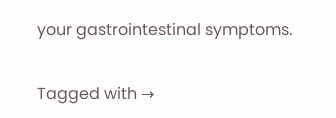your gastrointestinal symptoms.


Tagged with →